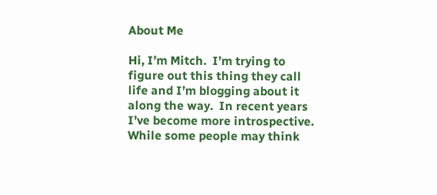About Me

Hi, I’m Mitch.  I’m trying to figure out this thing they call life and I’m blogging about it along the way.  In recent years I’ve become more introspective.  While some people may think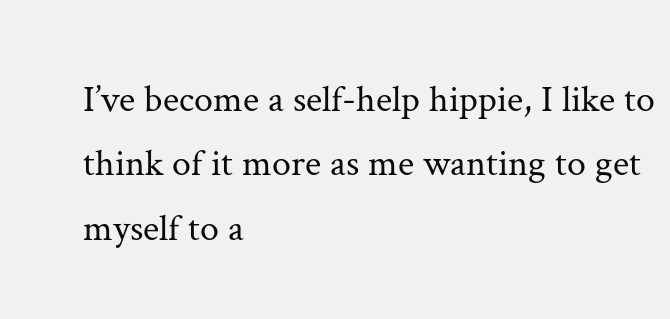I’ve become a self-help hippie, I like to think of it more as me wanting to get myself to a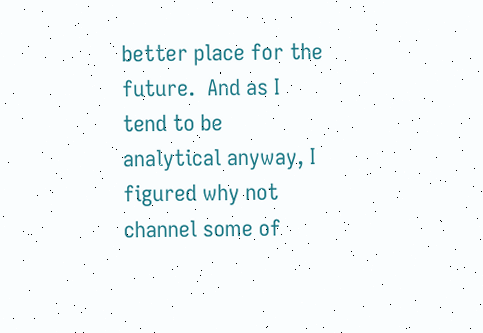better place for the future.  And as I tend to be analytical anyway, I figured why not channel some of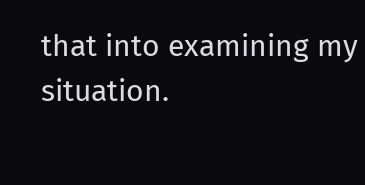that into examining my situation.